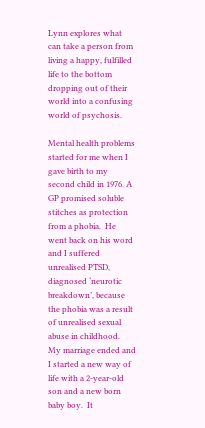Lynn explores what can take a person from living a happy, fulfilled life to the bottom dropping out of their world into a confusing world of psychosis.

Mental health problems started for me when I gave birth to my second child in 1976. A GP promised soluble stitches as protection from a phobia.  He went back on his word and I suffered unrealised PTSD, diagnosed ‘neurotic breakdown’, because the phobia was a result of unrealised sexual abuse in childhood.  My marriage ended and I started a new way of life with a 2-year-old son and a new born baby boy.  It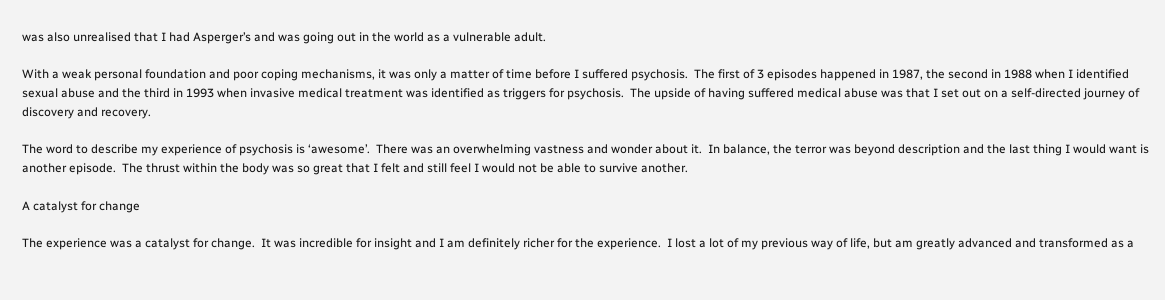was also unrealised that I had Asperger’s and was going out in the world as a vulnerable adult.

With a weak personal foundation and poor coping mechanisms, it was only a matter of time before I suffered psychosis.  The first of 3 episodes happened in 1987, the second in 1988 when I identified sexual abuse and the third in 1993 when invasive medical treatment was identified as triggers for psychosis.  The upside of having suffered medical abuse was that I set out on a self-directed journey of discovery and recovery.

The word to describe my experience of psychosis is ‘awesome’.  There was an overwhelming vastness and wonder about it.  In balance, the terror was beyond description and the last thing I would want is another episode.  The thrust within the body was so great that I felt and still feel I would not be able to survive another.

A catalyst for change

The experience was a catalyst for change.  It was incredible for insight and I am definitely richer for the experience.  I lost a lot of my previous way of life, but am greatly advanced and transformed as a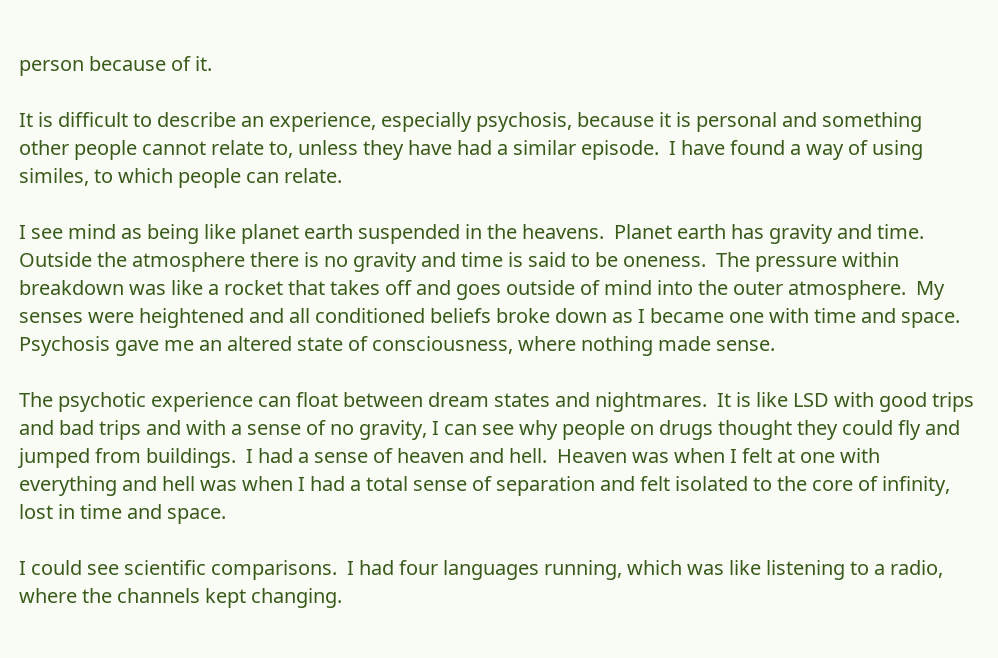person because of it.

It is difficult to describe an experience, especially psychosis, because it is personal and something other people cannot relate to, unless they have had a similar episode.  I have found a way of using similes, to which people can relate.

I see mind as being like planet earth suspended in the heavens.  Planet earth has gravity and time.  Outside the atmosphere there is no gravity and time is said to be oneness.  The pressure within breakdown was like a rocket that takes off and goes outside of mind into the outer atmosphere.  My senses were heightened and all conditioned beliefs broke down as I became one with time and space.  Psychosis gave me an altered state of consciousness, where nothing made sense.

The psychotic experience can float between dream states and nightmares.  It is like LSD with good trips and bad trips and with a sense of no gravity, I can see why people on drugs thought they could fly and jumped from buildings.  I had a sense of heaven and hell.  Heaven was when I felt at one with everything and hell was when I had a total sense of separation and felt isolated to the core of infinity, lost in time and space.

I could see scientific comparisons.  I had four languages running, which was like listening to a radio, where the channels kept changing.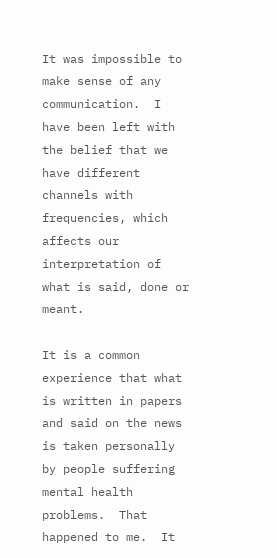It was impossible to make sense of any communication.  I have been left with the belief that we have different channels with frequencies, which affects our interpretation of what is said, done or meant.

It is a common experience that what is written in papers and said on the news is taken personally by people suffering mental health problems.  That happened to me.  It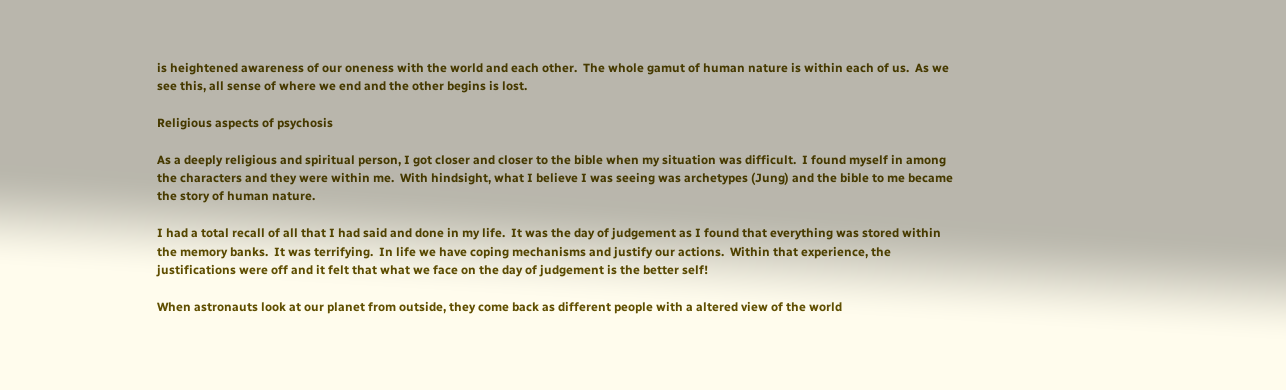is heightened awareness of our oneness with the world and each other.  The whole gamut of human nature is within each of us.  As we see this, all sense of where we end and the other begins is lost.

Religious aspects of psychosis

As a deeply religious and spiritual person, I got closer and closer to the bible when my situation was difficult.  I found myself in among the characters and they were within me.  With hindsight, what I believe I was seeing was archetypes (Jung) and the bible to me became the story of human nature.

I had a total recall of all that I had said and done in my life.  It was the day of judgement as I found that everything was stored within the memory banks.  It was terrifying.  In life we have coping mechanisms and justify our actions.  Within that experience, the justifications were off and it felt that what we face on the day of judgement is the better self!

When astronauts look at our planet from outside, they come back as different people with a altered view of the world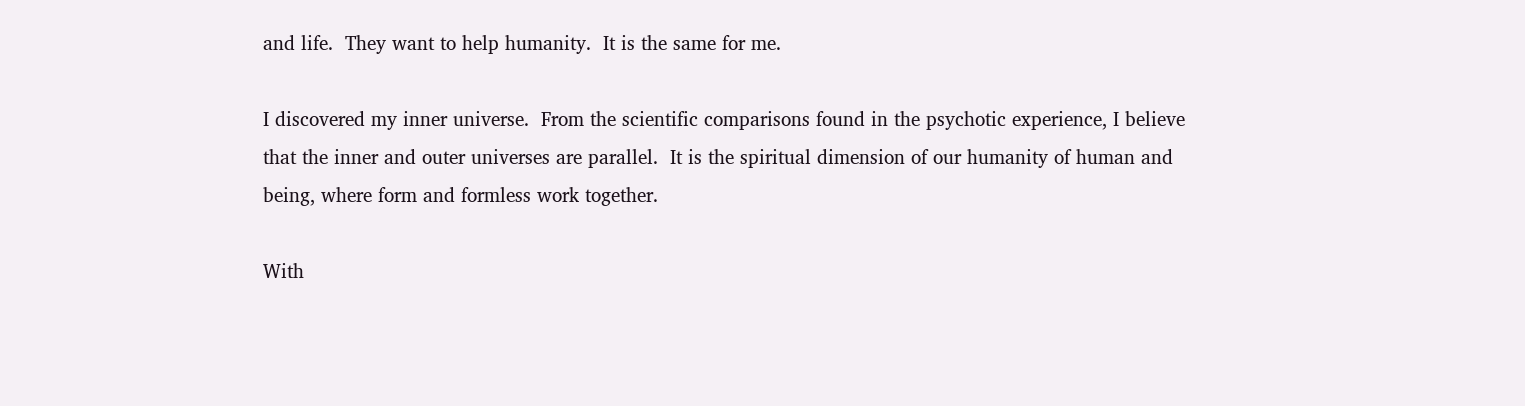and life.  They want to help humanity.  It is the same for me.

I discovered my inner universe.  From the scientific comparisons found in the psychotic experience, I believe that the inner and outer universes are parallel.  It is the spiritual dimension of our humanity of human and being, where form and formless work together.

With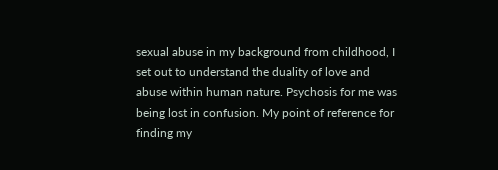sexual abuse in my background from childhood, I set out to understand the duality of love and abuse within human nature. Psychosis for me was being lost in confusion. My point of reference for finding my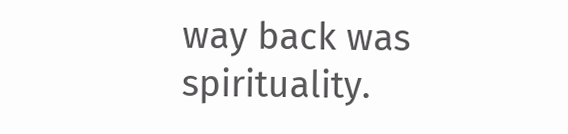way back was spirituality.